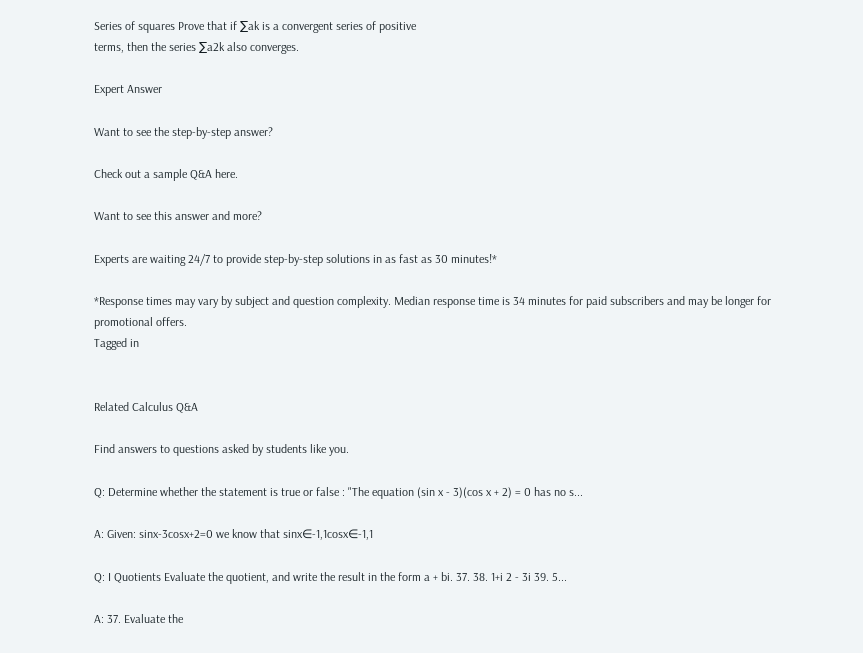Series of squares Prove that if ∑ak is a convergent series of positive
terms, then the series ∑a2k also converges.

Expert Answer

Want to see the step-by-step answer?

Check out a sample Q&A here.

Want to see this answer and more?

Experts are waiting 24/7 to provide step-by-step solutions in as fast as 30 minutes!*

*Response times may vary by subject and question complexity. Median response time is 34 minutes for paid subscribers and may be longer for promotional offers.
Tagged in


Related Calculus Q&A

Find answers to questions asked by students like you.

Q: Determine whether the statement is true or false : "The equation (sin x - 3)(cos x + 2) = 0 has no s...

A: Given: sinx-3cosx+2=0 we know that sinx∈-1,1cosx∈-1,1

Q: I Quotients Evaluate the quotient, and write the result in the form a + bi. 37. 38. 1+i 2 - 3i 39. 5...

A: 37. Evaluate the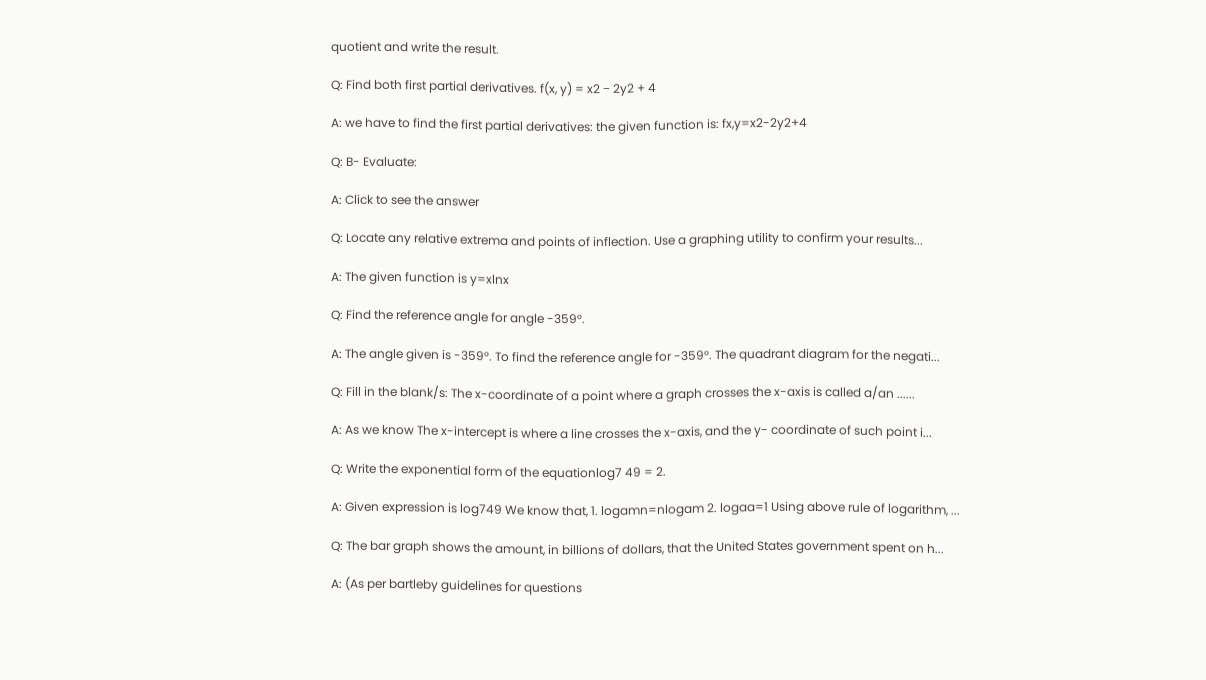quotient and write the result.

Q: Find both first partial derivatives. f(x, y) = x2 − 2y2 + 4

A: we have to find the first partial derivatives: the given function is: fx,y=x2-2y2+4

Q: B- Evaluate:

A: Click to see the answer

Q: Locate any relative extrema and points of inflection. Use a graphing utility to confirm your results...

A: The given function is y=xlnx

Q: Find the reference angle for angle -359°.

A: The angle given is -359°. To find the reference angle for -359°. The quadrant diagram for the negati...

Q: Fill in the blank/s: The x-coordinate of a point where a graph crosses the x-axis is called a/an ......

A: As we know The x-intercept is where a line crosses the x-axis, and the y- coordinate of such point i...

Q: Write the exponential form of the equationlog7 49 = 2.

A: Given expression is log749 We know that, 1. logamn=nlogam 2. logaa=1 Using above rule of logarithm, ...

Q: The bar graph shows the amount, in billions of dollars, that the United States government spent on h...

A: (As per bartleby guidelines for questions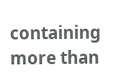containing more than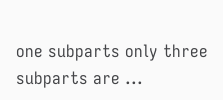one subparts only three subparts are ...